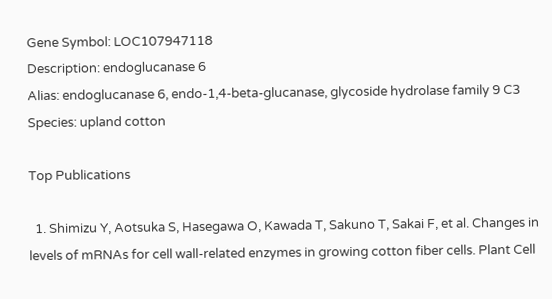Gene Symbol: LOC107947118
Description: endoglucanase 6
Alias: endoglucanase 6, endo-1,4-beta-glucanase, glycoside hydrolase family 9 C3
Species: upland cotton

Top Publications

  1. Shimizu Y, Aotsuka S, Hasegawa O, Kawada T, Sakuno T, Sakai F, et al. Changes in levels of mRNAs for cell wall-related enzymes in growing cotton fiber cells. Plant Cell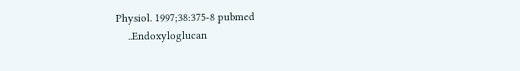Physiol. 1997;38:375-8 pubmed
    ..Endoxyloglucan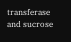transferase and sucrose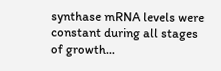synthase mRNA levels were constant during all stages of growth...